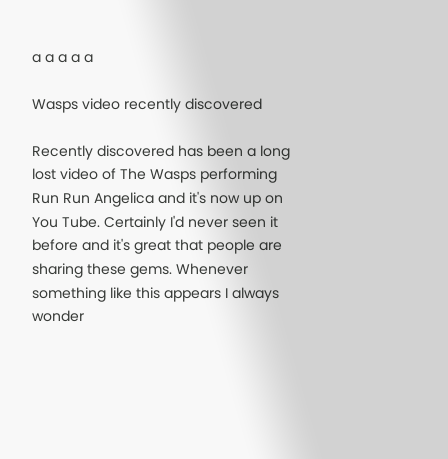a a a a a

Wasps video recently discovered

Recently discovered has been a long lost video of The Wasps performing Run Run Angelica and it's now up on You Tube. Certainly I'd never seen it before and it's great that people are sharing these gems. Whenever something like this appears I always wonder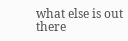what else is out there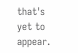that's yet to appear.